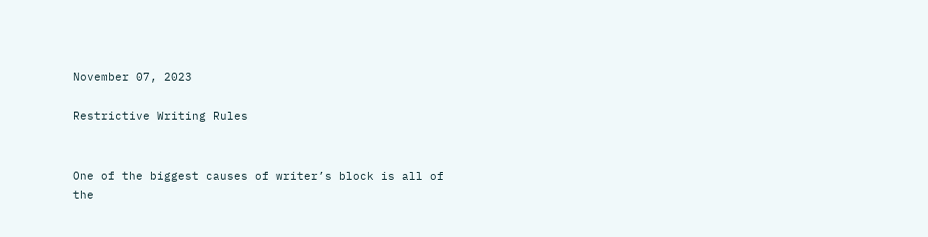November 07, 2023

Restrictive Writing Rules


One of the biggest causes of writer’s block is all of the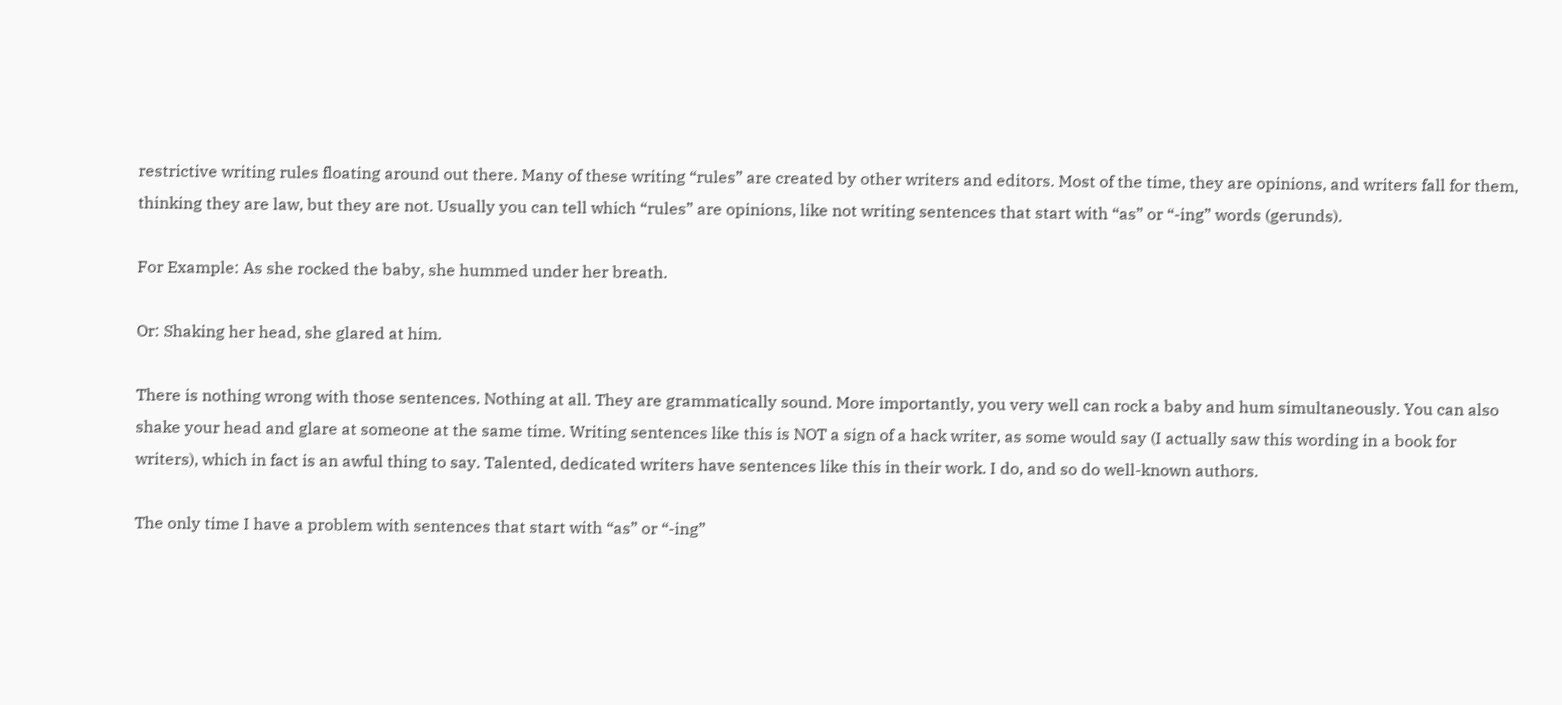restrictive writing rules floating around out there. Many of these writing “rules” are created by other writers and editors. Most of the time, they are opinions, and writers fall for them, thinking they are law, but they are not. Usually you can tell which “rules” are opinions, like not writing sentences that start with “as” or “-ing” words (gerunds).

For Example: As she rocked the baby, she hummed under her breath.

Or: Shaking her head, she glared at him.

There is nothing wrong with those sentences. Nothing at all. They are grammatically sound. More importantly, you very well can rock a baby and hum simultaneously. You can also shake your head and glare at someone at the same time. Writing sentences like this is NOT a sign of a hack writer, as some would say (I actually saw this wording in a book for writers), which in fact is an awful thing to say. Talented, dedicated writers have sentences like this in their work. I do, and so do well-known authors.

The only time I have a problem with sentences that start with “as” or “-ing”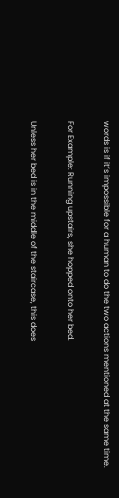words is if it’s impossible for a human to do the two actions mentioned at the same time.

For Example: Running upstairs, she hopped onto her bed.

Unless her bed is in the middle of the staircase, this does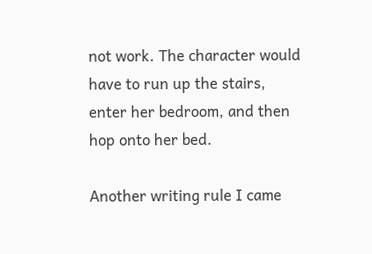not work. The character would have to run up the stairs, enter her bedroom, and then hop onto her bed.

Another writing rule I came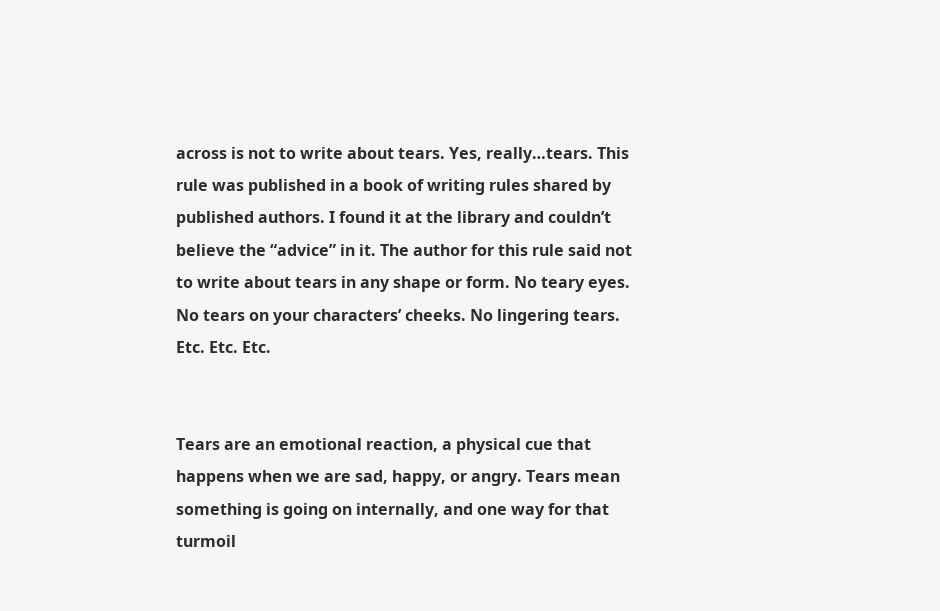across is not to write about tears. Yes, really…tears. This rule was published in a book of writing rules shared by published authors. I found it at the library and couldn’t believe the “advice” in it. The author for this rule said not to write about tears in any shape or form. No teary eyes. No tears on your characters’ cheeks. No lingering tears. Etc. Etc. Etc.


Tears are an emotional reaction, a physical cue that happens when we are sad, happy, or angry. Tears mean something is going on internally, and one way for that turmoil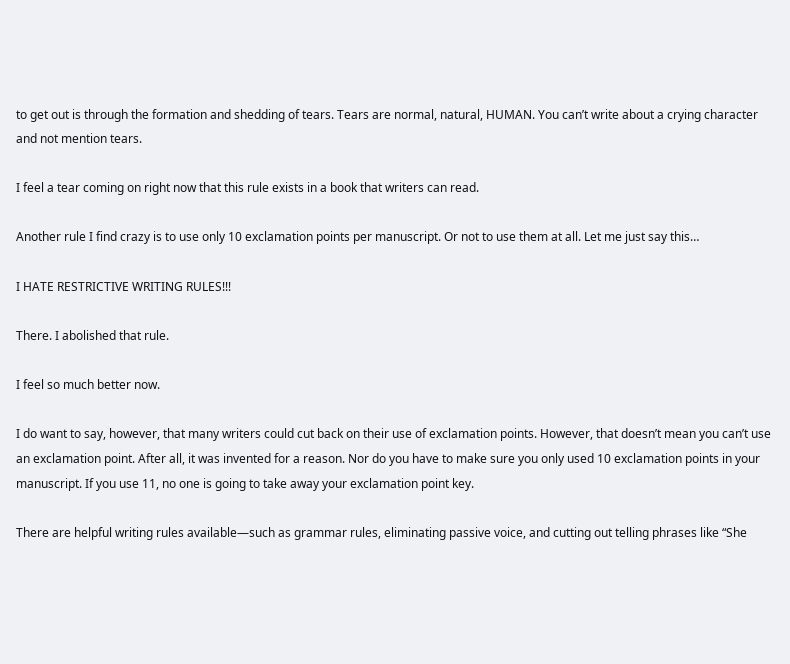to get out is through the formation and shedding of tears. Tears are normal, natural, HUMAN. You can’t write about a crying character and not mention tears.

I feel a tear coming on right now that this rule exists in a book that writers can read.

Another rule I find crazy is to use only 10 exclamation points per manuscript. Or not to use them at all. Let me just say this…

I HATE RESTRICTIVE WRITING RULES!!!

There. I abolished that rule.

I feel so much better now.

I do want to say, however, that many writers could cut back on their use of exclamation points. However, that doesn’t mean you can’t use an exclamation point. After all, it was invented for a reason. Nor do you have to make sure you only used 10 exclamation points in your manuscript. If you use 11, no one is going to take away your exclamation point key.

There are helpful writing rules available—such as grammar rules, eliminating passive voice, and cutting out telling phrases like “She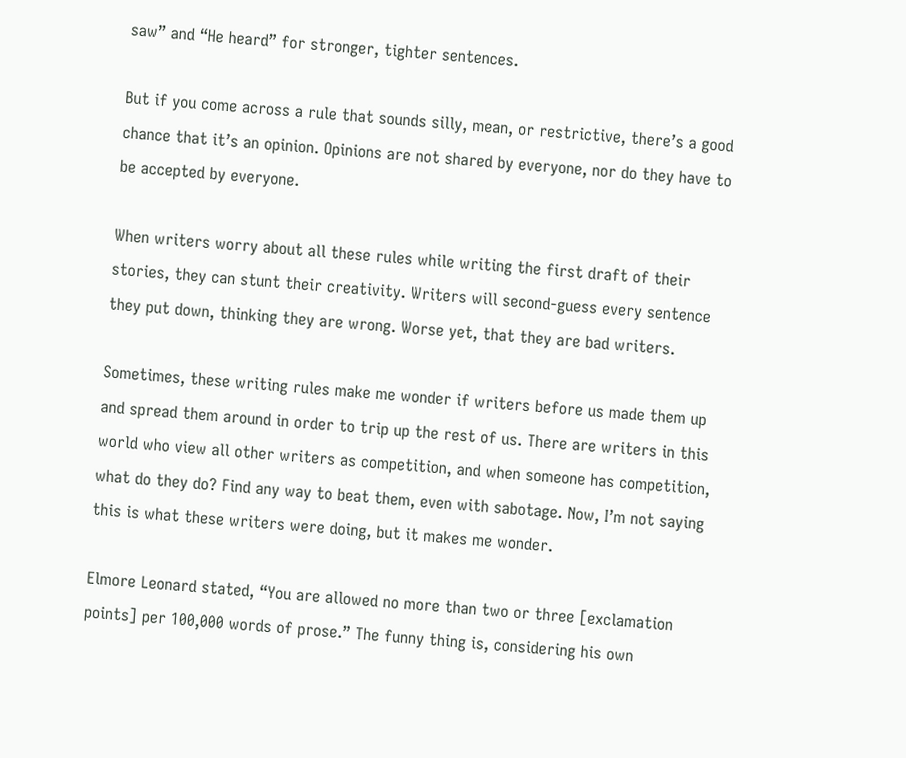saw” and “He heard” for stronger, tighter sentences.

But if you come across a rule that sounds silly, mean, or restrictive, there’s a good chance that it’s an opinion. Opinions are not shared by everyone, nor do they have to be accepted by everyone.

When writers worry about all these rules while writing the first draft of their stories, they can stunt their creativity. Writers will second-guess every sentence they put down, thinking they are wrong. Worse yet, that they are bad writers.

Sometimes, these writing rules make me wonder if writers before us made them up and spread them around in order to trip up the rest of us. There are writers in this world who view all other writers as competition, and when someone has competition, what do they do? Find any way to beat them, even with sabotage. Now, I’m not saying this is what these writers were doing, but it makes me wonder.

Elmore Leonard stated, “You are allowed no more than two or three [exclamation points] per 100,000 words of prose.” The funny thing is, considering his own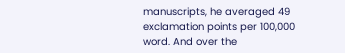manuscripts, he averaged 49 exclamation points per 100,000 word. And over the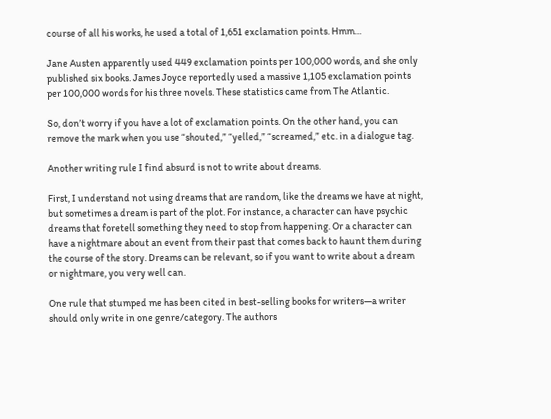course of all his works, he used a total of 1,651 exclamation points. Hmm…

Jane Austen apparently used 449 exclamation points per 100,000 words, and she only published six books. James Joyce reportedly used a massive 1,105 exclamation points per 100,000 words for his three novels. These statistics came from The Atlantic.

So, don’t worry if you have a lot of exclamation points. On the other hand, you can remove the mark when you use “shouted,” “yelled,” “screamed,” etc. in a dialogue tag.

Another writing rule I find absurd is not to write about dreams.

First, I understand not using dreams that are random, like the dreams we have at night, but sometimes a dream is part of the plot. For instance, a character can have psychic dreams that foretell something they need to stop from happening. Or a character can have a nightmare about an event from their past that comes back to haunt them during the course of the story. Dreams can be relevant, so if you want to write about a dream or nightmare, you very well can.

One rule that stumped me has been cited in best-selling books for writers—a writer should only write in one genre/category. The authors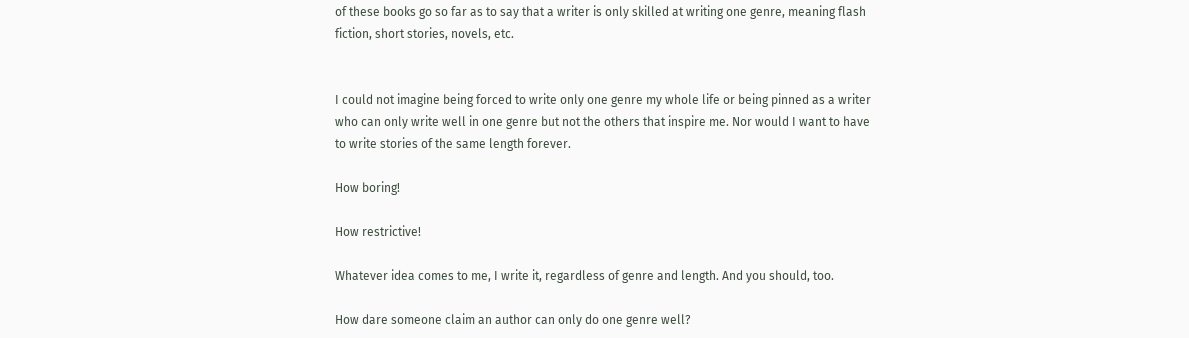of these books go so far as to say that a writer is only skilled at writing one genre, meaning flash fiction, short stories, novels, etc.


I could not imagine being forced to write only one genre my whole life or being pinned as a writer who can only write well in one genre but not the others that inspire me. Nor would I want to have to write stories of the same length forever.

How boring!

How restrictive!

Whatever idea comes to me, I write it, regardless of genre and length. And you should, too.

How dare someone claim an author can only do one genre well?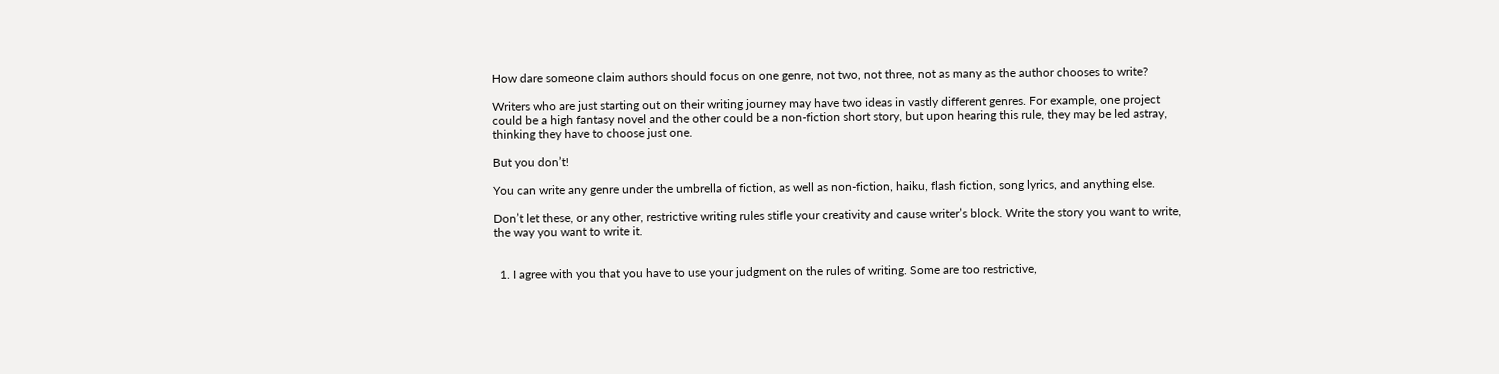How dare someone claim authors should focus on one genre, not two, not three, not as many as the author chooses to write?

Writers who are just starting out on their writing journey may have two ideas in vastly different genres. For example, one project could be a high fantasy novel and the other could be a non-fiction short story, but upon hearing this rule, they may be led astray, thinking they have to choose just one.

But you don’t!

You can write any genre under the umbrella of fiction, as well as non-fiction, haiku, flash fiction, song lyrics, and anything else.

Don’t let these, or any other, restrictive writing rules stifle your creativity and cause writer’s block. Write the story you want to write, the way you want to write it.


  1. I agree with you that you have to use your judgment on the rules of writing. Some are too restrictive,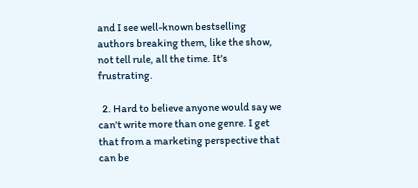and I see well-known bestselling authors breaking them, like the show, not tell rule, all the time. It's frustrating.

  2. Hard to believe anyone would say we can't write more than one genre. I get that from a marketing perspective that can be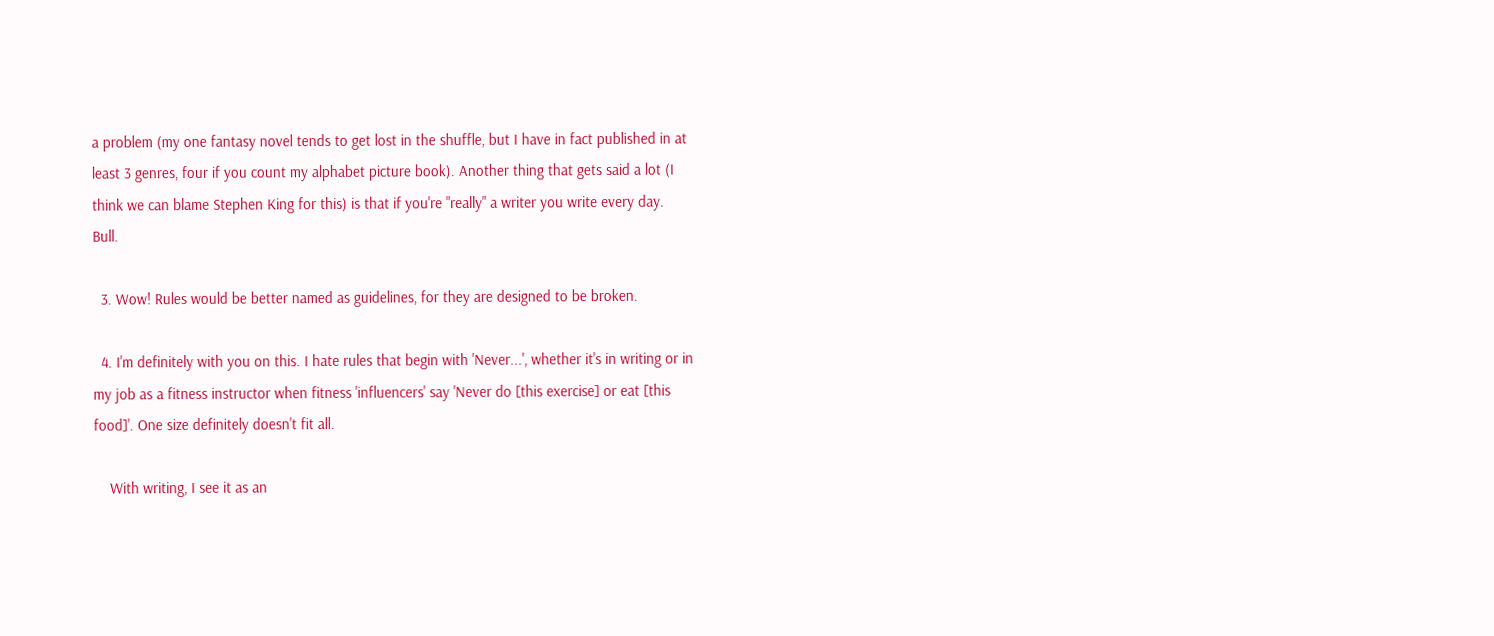a problem (my one fantasy novel tends to get lost in the shuffle, but I have in fact published in at least 3 genres, four if you count my alphabet picture book). Another thing that gets said a lot (I think we can blame Stephen King for this) is that if you're "really" a writer you write every day. Bull.

  3. Wow! Rules would be better named as guidelines, for they are designed to be broken.

  4. I'm definitely with you on this. I hate rules that begin with 'Never...', whether it's in writing or in my job as a fitness instructor when fitness 'influencers' say 'Never do [this exercise] or eat [this food]'. One size definitely doesn't fit all.

    With writing, I see it as an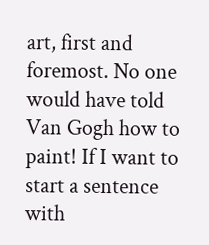art, first and foremost. No one would have told Van Gogh how to paint! If I want to start a sentence with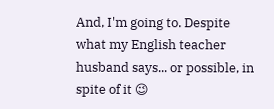And, I'm going to. Despite what my English teacher husband says... or possible, in spite of it 😉